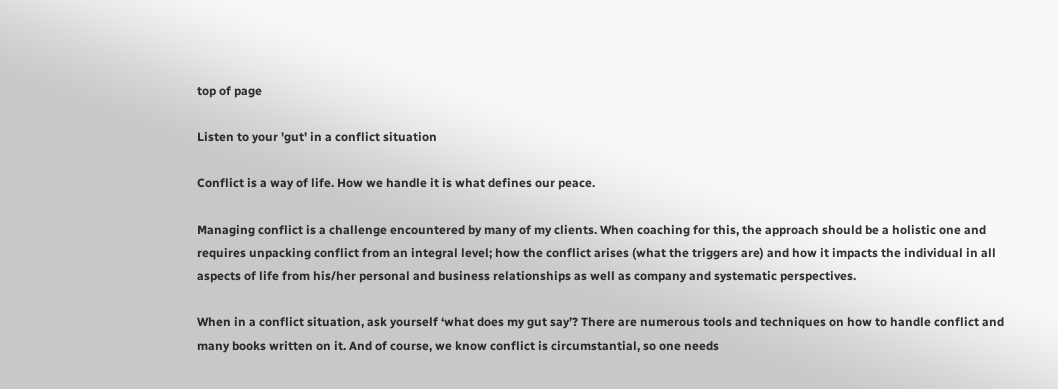top of page

Listen to your 'gut' in a conflict situation

Conflict is a way of life. How we handle it is what defines our peace.

Managing conflict is a challenge encountered by many of my clients. When coaching for this, the approach should be a holistic one and requires unpacking conflict from an integral level; how the conflict arises (what the triggers are) and how it impacts the individual in all aspects of life from his/her personal and business relationships as well as company and systematic perspectives.

When in a conflict situation, ask yourself ‘what does my gut say’? There are numerous tools and techniques on how to handle conflict and many books written on it. And of course, we know conflict is circumstantial, so one needs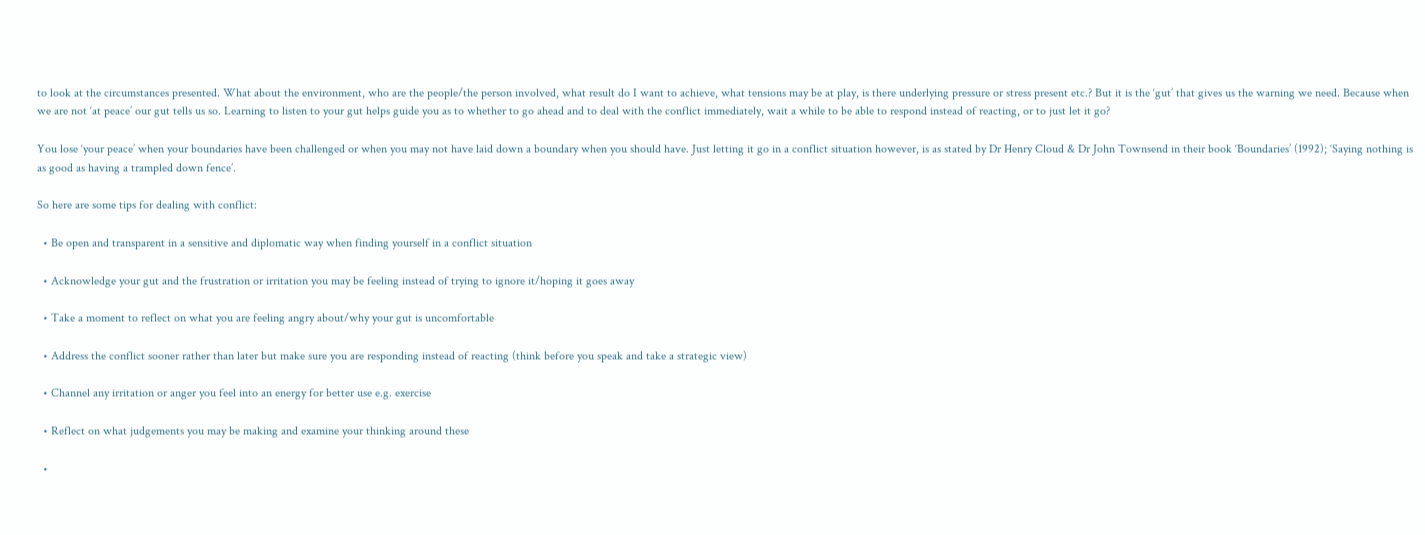to look at the circumstances presented. What about the environment, who are the people/the person involved, what result do I want to achieve, what tensions may be at play, is there underlying pressure or stress present etc.? But it is the ‘gut’ that gives us the warning we need. Because when we are not ‘at peace’ our gut tells us so. Learning to listen to your gut helps guide you as to whether to go ahead and to deal with the conflict immediately, wait a while to be able to respond instead of reacting, or to just let it go?

You lose ‘your peace’ when your boundaries have been challenged or when you may not have laid down a boundary when you should have. Just letting it go in a conflict situation however, is as stated by Dr Henry Cloud & Dr John Townsend in their book ‘Boundaries’ (1992); ‘Saying nothing is as good as having a trampled down fence’.

So here are some tips for dealing with conflict:

  • Be open and transparent in a sensitive and diplomatic way when finding yourself in a conflict situation

  • Acknowledge your gut and the frustration or irritation you may be feeling instead of trying to ignore it/hoping it goes away

  • Take a moment to reflect on what you are feeling angry about/why your gut is uncomfortable

  • Address the conflict sooner rather than later but make sure you are responding instead of reacting (think before you speak and take a strategic view)

  • Channel any irritation or anger you feel into an energy for better use e.g. exercise

  • Reflect on what judgements you may be making and examine your thinking around these

  •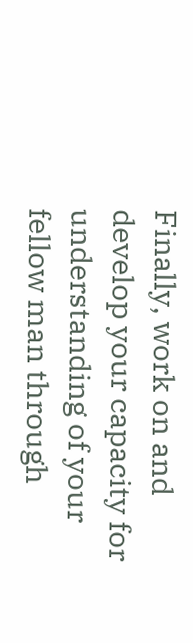Finally, work on and develop your capacity for understanding of your fellow man through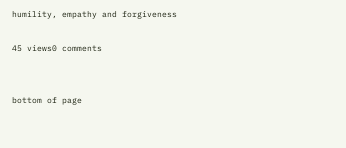humility, empathy and forgiveness

45 views0 comments


bottom of page